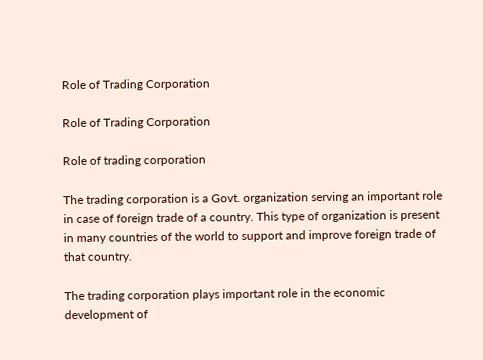Role of Trading Corporation

Role of Trading Corporation

Role of trading corporation

The trading corporation is a Govt. organization serving an important role in case of foreign trade of a country. This type of organization is present in many countries of the world to support and improve foreign trade of that country.

The trading corporation plays important role in the economic development of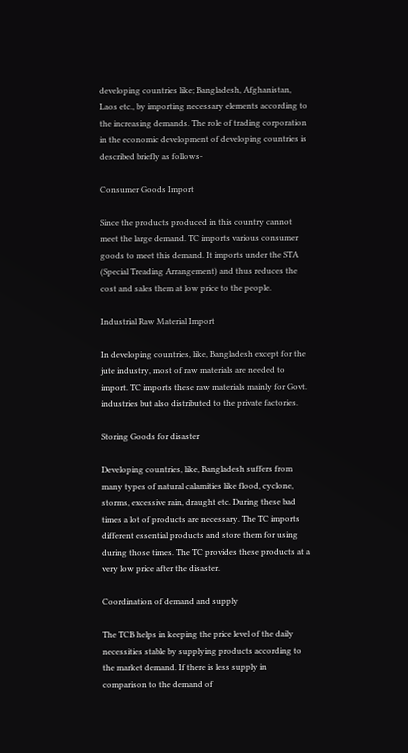developing countries like; Bangladesh, Afghanistan, Laos etc., by importing necessary elements according to the increasing demands. The role of trading corporation in the economic development of developing countries is described briefly as follows-

Consumer Goods Import

Since the products produced in this country cannot meet the large demand. TC imports various consumer goods to meet this demand. It imports under the STA (Special Treading Arrangement) and thus reduces the cost and sales them at low price to the people.

Industrial Raw Material Import

In developing countries, like, Bangladesh except for the jute industry, most of raw materials are needed to import. TC imports these raw materials mainly for Govt. industries but also distributed to the private factories.

Storing Goods for disaster

Developing countries, like, Bangladesh suffers from many types of natural calamities like flood, cyclone, storms, excessive rain, draught etc. During these bad times a lot of products are necessary. The TC imports different essential products and store them for using during those times. The TC provides these products at a very low price after the disaster.

Coordination of demand and supply

The TCB helps in keeping the price level of the daily necessities stable by supplying products according to the market demand. If there is less supply in comparison to the demand of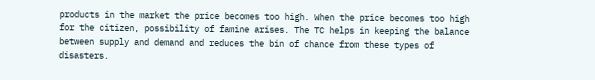products in the market the price becomes too high. When the price becomes too high for the citizen, possibility of famine arises. The TC helps in keeping the balance between supply and demand and reduces the bin of chance from these types of disasters.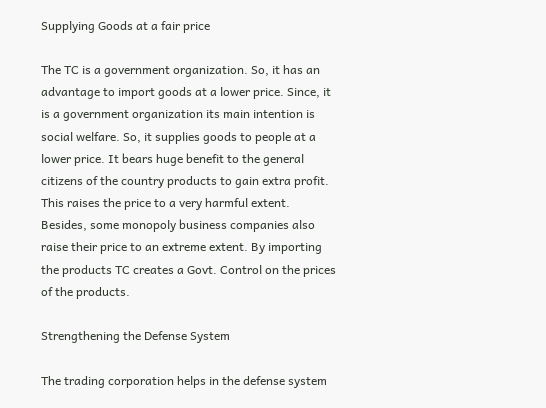Supplying Goods at a fair price

The TC is a government organization. So, it has an advantage to import goods at a lower price. Since, it is a government organization its main intention is social welfare. So, it supplies goods to people at a lower price. It bears huge benefit to the general citizens of the country products to gain extra profit. This raises the price to a very harmful extent. Besides, some monopoly business companies also raise their price to an extreme extent. By importing the products TC creates a Govt. Control on the prices of the products.

Strengthening the Defense System

The trading corporation helps in the defense system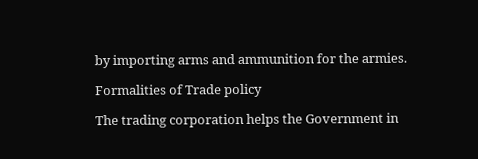by importing arms and ammunition for the armies.

Formalities of Trade policy

The trading corporation helps the Government in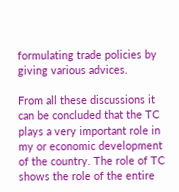formulating trade policies by giving various advices.

From all these discussions it can be concluded that the TC plays a very important role in my or economic development of the country. The role of TC shows the role of the entire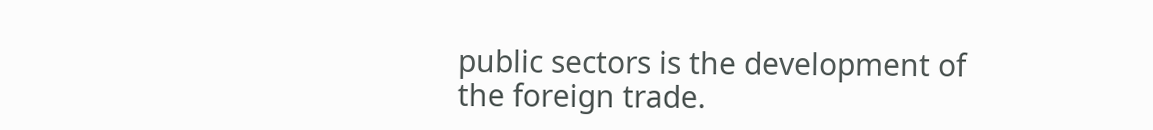public sectors is the development of the foreign trade.